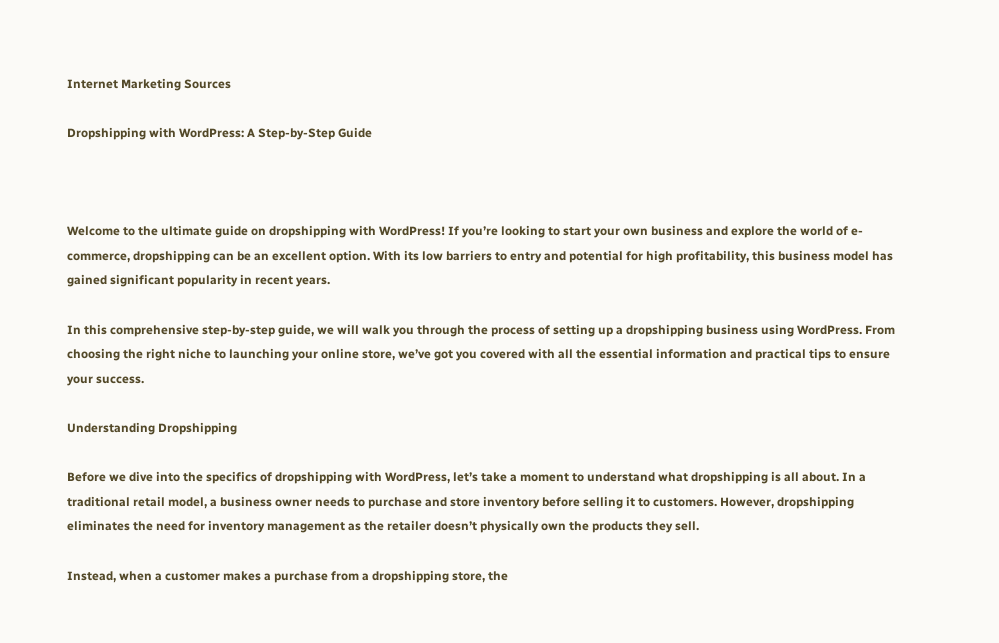Internet Marketing Sources

Dropshipping with WordPress: A Step-by-Step Guide



Welcome to the ultimate guide on dropshipping with WordPress! If you’re looking to start your own business and explore the world of e-commerce, dropshipping can be an excellent option. With its low barriers to entry and potential for high profitability, this business model has gained significant popularity in recent years.

In this comprehensive step-by-step guide, we will walk you through the process of setting up a dropshipping business using WordPress. From choosing the right niche to launching your online store, we’ve got you covered with all the essential information and practical tips to ensure your success.

Understanding Dropshipping

Before we dive into the specifics of dropshipping with WordPress, let’s take a moment to understand what dropshipping is all about. In a traditional retail model, a business owner needs to purchase and store inventory before selling it to customers. However, dropshipping eliminates the need for inventory management as the retailer doesn’t physically own the products they sell.

Instead, when a customer makes a purchase from a dropshipping store, the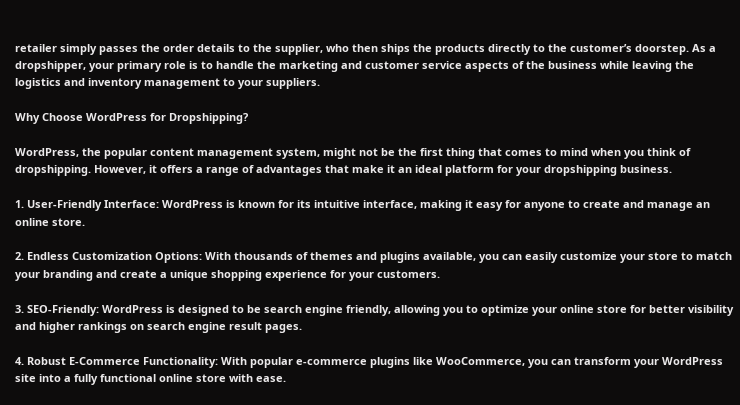retailer simply passes the order details to the supplier, who then ships the products directly to the customer’s doorstep. As a dropshipper, your primary role is to handle the marketing and customer service aspects of the business while leaving the logistics and inventory management to your suppliers.

Why Choose WordPress for Dropshipping?

WordPress, the popular content management system, might not be the first thing that comes to mind when you think of dropshipping. However, it offers a range of advantages that make it an ideal platform for your dropshipping business.

1. User-Friendly Interface: WordPress is known for its intuitive interface, making it easy for anyone to create and manage an online store.

2. Endless Customization Options: With thousands of themes and plugins available, you can easily customize your store to match your branding and create a unique shopping experience for your customers.

3. SEO-Friendly: WordPress is designed to be search engine friendly, allowing you to optimize your online store for better visibility and higher rankings on search engine result pages.

4. Robust E-Commerce Functionality: With popular e-commerce plugins like WooCommerce, you can transform your WordPress site into a fully functional online store with ease.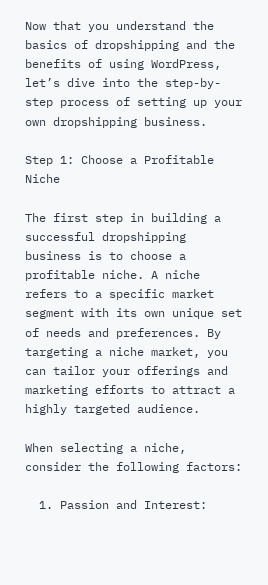Now that you understand the basics of dropshipping and the benefits of using WordPress, let’s dive into the step-by-step process of setting up your own dropshipping business.

Step 1: Choose a Profitable Niche

The first step in building a successful dropshipping business is to choose a profitable niche. A niche refers to a specific market segment with its own unique set of needs and preferences. By targeting a niche market, you can tailor your offerings and marketing efforts to attract a highly targeted audience.

When selecting a niche, consider the following factors:

  1. Passion and Interest: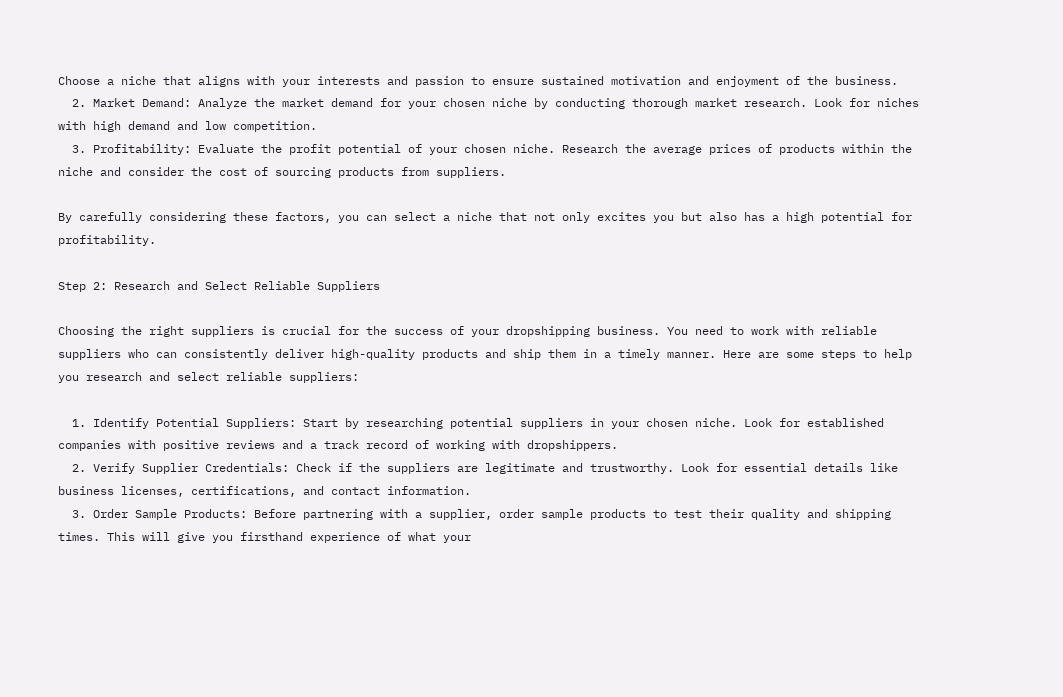Choose a niche that aligns with your interests and passion to ensure sustained motivation and enjoyment of the business.
  2. Market Demand: Analyze the market demand for your chosen niche by conducting thorough market research. Look for niches with high demand and low competition.
  3. Profitability: Evaluate the profit potential of your chosen niche. Research the average prices of products within the niche and consider the cost of sourcing products from suppliers.

By carefully considering these factors, you can select a niche that not only excites you but also has a high potential for profitability.

Step 2: Research and Select Reliable Suppliers

Choosing the right suppliers is crucial for the success of your dropshipping business. You need to work with reliable suppliers who can consistently deliver high-quality products and ship them in a timely manner. Here are some steps to help you research and select reliable suppliers:

  1. Identify Potential Suppliers: Start by researching potential suppliers in your chosen niche. Look for established companies with positive reviews and a track record of working with dropshippers.
  2. Verify Supplier Credentials: Check if the suppliers are legitimate and trustworthy. Look for essential details like business licenses, certifications, and contact information.
  3. Order Sample Products: Before partnering with a supplier, order sample products to test their quality and shipping times. This will give you firsthand experience of what your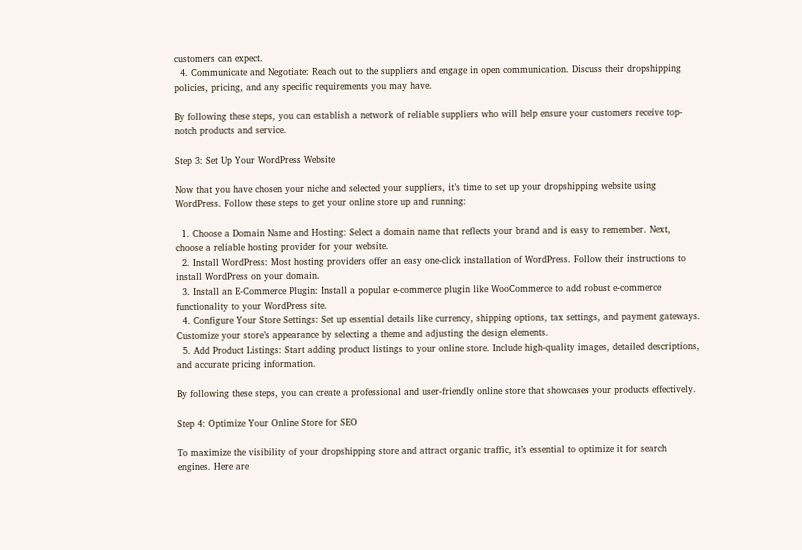customers can expect.
  4. Communicate and Negotiate: Reach out to the suppliers and engage in open communication. Discuss their dropshipping policies, pricing, and any specific requirements you may have.

By following these steps, you can establish a network of reliable suppliers who will help ensure your customers receive top-notch products and service.

Step 3: Set Up Your WordPress Website

Now that you have chosen your niche and selected your suppliers, it’s time to set up your dropshipping website using WordPress. Follow these steps to get your online store up and running:

  1. Choose a Domain Name and Hosting: Select a domain name that reflects your brand and is easy to remember. Next, choose a reliable hosting provider for your website.
  2. Install WordPress: Most hosting providers offer an easy one-click installation of WordPress. Follow their instructions to install WordPress on your domain.
  3. Install an E-Commerce Plugin: Install a popular e-commerce plugin like WooCommerce to add robust e-commerce functionality to your WordPress site.
  4. Configure Your Store Settings: Set up essential details like currency, shipping options, tax settings, and payment gateways. Customize your store’s appearance by selecting a theme and adjusting the design elements.
  5. Add Product Listings: Start adding product listings to your online store. Include high-quality images, detailed descriptions, and accurate pricing information.

By following these steps, you can create a professional and user-friendly online store that showcases your products effectively.

Step 4: Optimize Your Online Store for SEO

To maximize the visibility of your dropshipping store and attract organic traffic, it’s essential to optimize it for search engines. Here are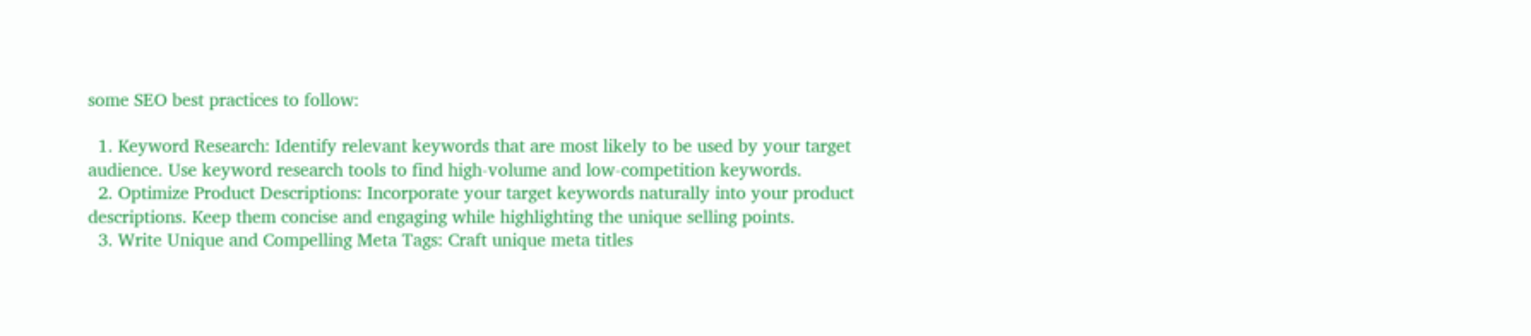some SEO best practices to follow:

  1. Keyword Research: Identify relevant keywords that are most likely to be used by your target audience. Use keyword research tools to find high-volume and low-competition keywords.
  2. Optimize Product Descriptions: Incorporate your target keywords naturally into your product descriptions. Keep them concise and engaging while highlighting the unique selling points.
  3. Write Unique and Compelling Meta Tags: Craft unique meta titles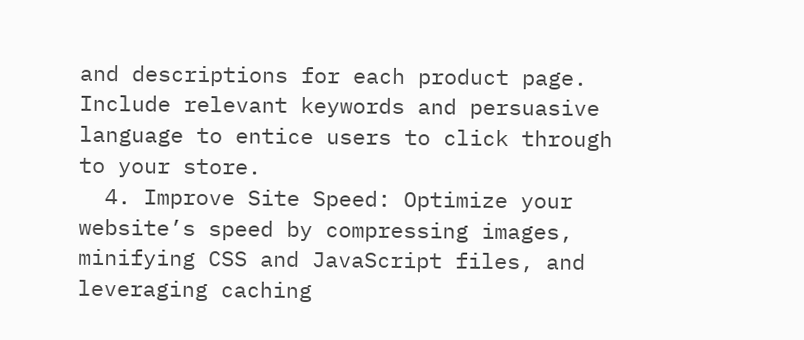and descriptions for each product page. Include relevant keywords and persuasive language to entice users to click through to your store.
  4. Improve Site Speed: Optimize your website’s speed by compressing images, minifying CSS and JavaScript files, and leveraging caching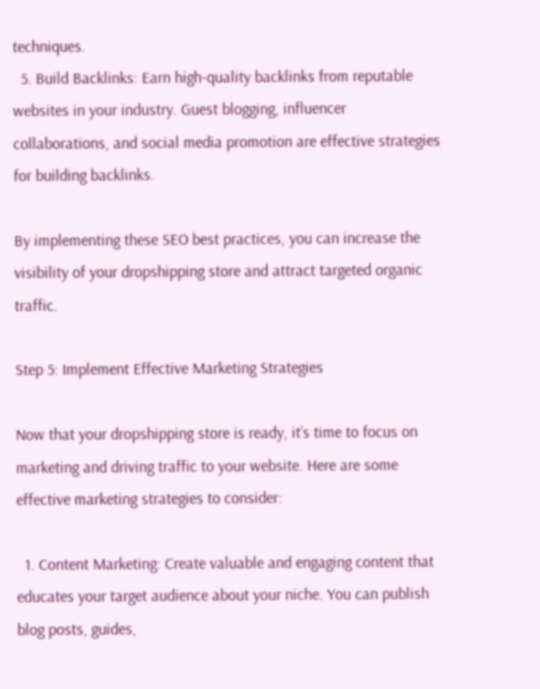techniques.
  5. Build Backlinks: Earn high-quality backlinks from reputable websites in your industry. Guest blogging, influencer collaborations, and social media promotion are effective strategies for building backlinks.

By implementing these SEO best practices, you can increase the visibility of your dropshipping store and attract targeted organic traffic.

Step 5: Implement Effective Marketing Strategies

Now that your dropshipping store is ready, it’s time to focus on marketing and driving traffic to your website. Here are some effective marketing strategies to consider:

  1. Content Marketing: Create valuable and engaging content that educates your target audience about your niche. You can publish blog posts, guides,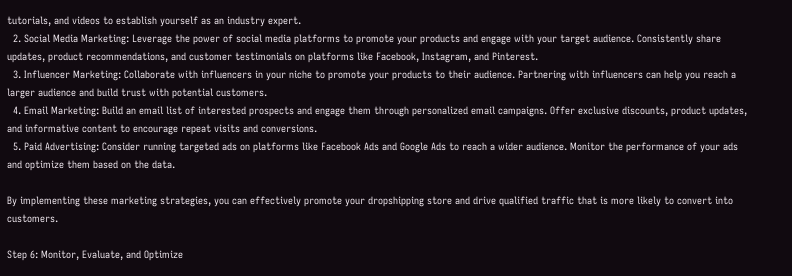tutorials, and videos to establish yourself as an industry expert.
  2. Social Media Marketing: Leverage the power of social media platforms to promote your products and engage with your target audience. Consistently share updates, product recommendations, and customer testimonials on platforms like Facebook, Instagram, and Pinterest.
  3. Influencer Marketing: Collaborate with influencers in your niche to promote your products to their audience. Partnering with influencers can help you reach a larger audience and build trust with potential customers.
  4. Email Marketing: Build an email list of interested prospects and engage them through personalized email campaigns. Offer exclusive discounts, product updates, and informative content to encourage repeat visits and conversions.
  5. Paid Advertising: Consider running targeted ads on platforms like Facebook Ads and Google Ads to reach a wider audience. Monitor the performance of your ads and optimize them based on the data.

By implementing these marketing strategies, you can effectively promote your dropshipping store and drive qualified traffic that is more likely to convert into customers.

Step 6: Monitor, Evaluate, and Optimize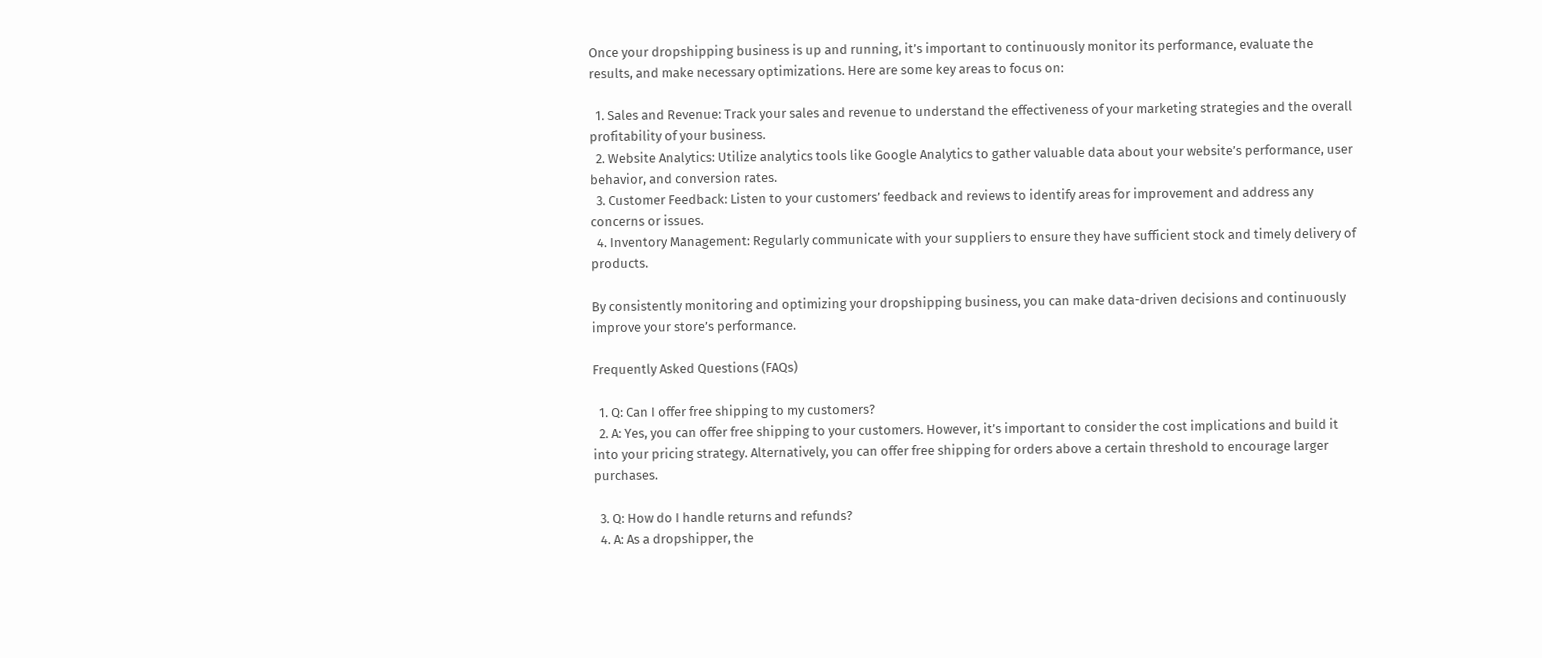Once your dropshipping business is up and running, it’s important to continuously monitor its performance, evaluate the results, and make necessary optimizations. Here are some key areas to focus on:

  1. Sales and Revenue: Track your sales and revenue to understand the effectiveness of your marketing strategies and the overall profitability of your business.
  2. Website Analytics: Utilize analytics tools like Google Analytics to gather valuable data about your website’s performance, user behavior, and conversion rates.
  3. Customer Feedback: Listen to your customers’ feedback and reviews to identify areas for improvement and address any concerns or issues.
  4. Inventory Management: Regularly communicate with your suppliers to ensure they have sufficient stock and timely delivery of products.

By consistently monitoring and optimizing your dropshipping business, you can make data-driven decisions and continuously improve your store’s performance.

Frequently Asked Questions (FAQs)

  1. Q: Can I offer free shipping to my customers?
  2. A: Yes, you can offer free shipping to your customers. However, it’s important to consider the cost implications and build it into your pricing strategy. Alternatively, you can offer free shipping for orders above a certain threshold to encourage larger purchases.

  3. Q: How do I handle returns and refunds?
  4. A: As a dropshipper, the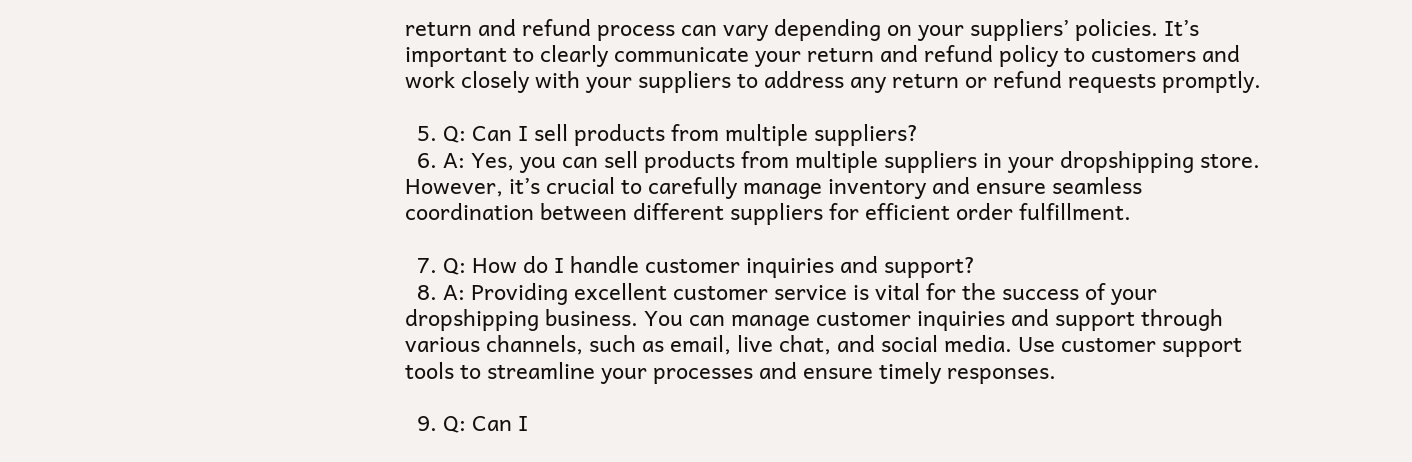return and refund process can vary depending on your suppliers’ policies. It’s important to clearly communicate your return and refund policy to customers and work closely with your suppliers to address any return or refund requests promptly.

  5. Q: Can I sell products from multiple suppliers?
  6. A: Yes, you can sell products from multiple suppliers in your dropshipping store. However, it’s crucial to carefully manage inventory and ensure seamless coordination between different suppliers for efficient order fulfillment.

  7. Q: How do I handle customer inquiries and support?
  8. A: Providing excellent customer service is vital for the success of your dropshipping business. You can manage customer inquiries and support through various channels, such as email, live chat, and social media. Use customer support tools to streamline your processes and ensure timely responses.

  9. Q: Can I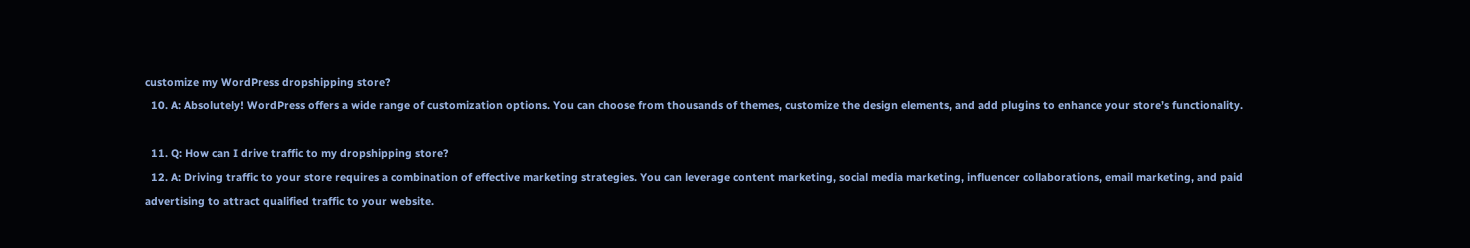customize my WordPress dropshipping store?
  10. A: Absolutely! WordPress offers a wide range of customization options. You can choose from thousands of themes, customize the design elements, and add plugins to enhance your store’s functionality.

  11. Q: How can I drive traffic to my dropshipping store?
  12. A: Driving traffic to your store requires a combination of effective marketing strategies. You can leverage content marketing, social media marketing, influencer collaborations, email marketing, and paid advertising to attract qualified traffic to your website.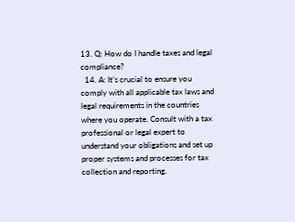13. Q: How do I handle taxes and legal compliance?
  14. A: It’s crucial to ensure you comply with all applicable tax laws and legal requirements in the countries where you operate. Consult with a tax professional or legal expert to understand your obligations and set up proper systems and processes for tax collection and reporting.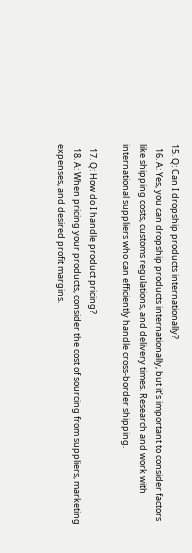15. Q: Can I dropship products internationally?
  16. A: Yes, you can dropship products internationally, but it’s important to consider factors like shipping costs, customs regulations, and delivery times. Research and work with international suppliers who can efficiently handle cross-border shipping.

  17. Q: How do I handle product pricing?
  18. A: When pricing your products, consider the cost of sourcing from suppliers, marketing expenses, and desired profit margins.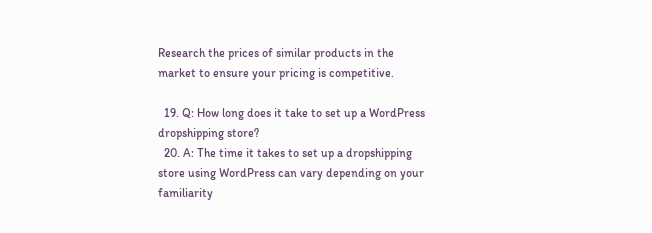Research the prices of similar products in the market to ensure your pricing is competitive.

  19. Q: How long does it take to set up a WordPress dropshipping store?
  20. A: The time it takes to set up a dropshipping store using WordPress can vary depending on your familiarity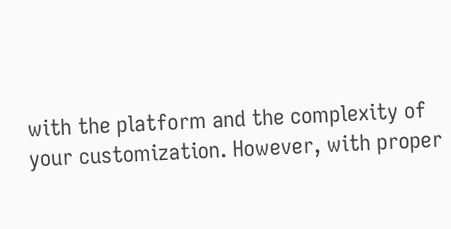with the platform and the complexity of your customization. However, with proper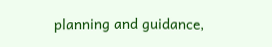planning and guidance,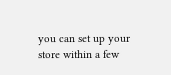you can set up your store within a few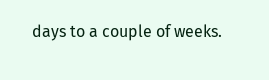days to a couple of weeks.